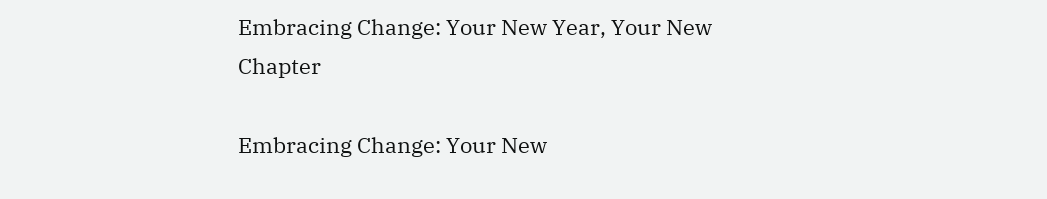Embracing Change: Your New Year, Your New Chapter

Embracing Change: Your New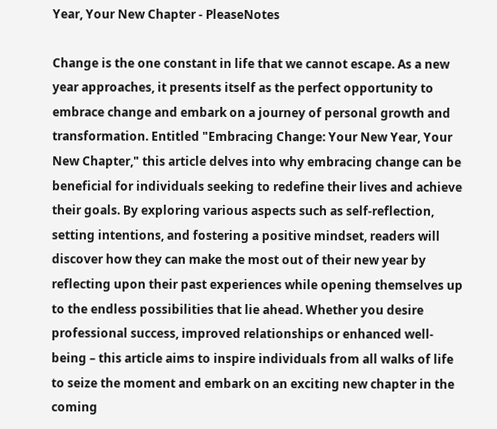Year, Your New Chapter - PleaseNotes

Change is the one constant in life that we cannot escape. As a new year approaches, it presents itself as the perfect opportunity to embrace change and embark on a journey of personal growth and transformation. Entitled "Embracing Change: Your New Year, Your New Chapter," this article delves into why embracing change can be beneficial for individuals seeking to redefine their lives and achieve their goals. By exploring various aspects such as self-reflection, setting intentions, and fostering a positive mindset, readers will discover how they can make the most out of their new year by reflecting upon their past experiences while opening themselves up to the endless possibilities that lie ahead. Whether you desire professional success, improved relationships or enhanced well-being – this article aims to inspire individuals from all walks of life to seize the moment and embark on an exciting new chapter in the coming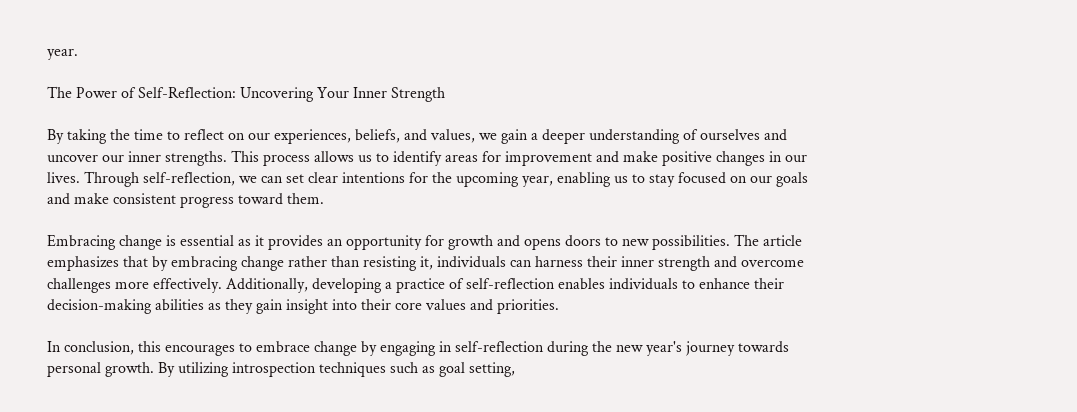year.

The Power of Self-Reflection: Uncovering Your Inner Strength

By taking the time to reflect on our experiences, beliefs, and values, we gain a deeper understanding of ourselves and uncover our inner strengths. This process allows us to identify areas for improvement and make positive changes in our lives. Through self-reflection, we can set clear intentions for the upcoming year, enabling us to stay focused on our goals and make consistent progress toward them.

Embracing change is essential as it provides an opportunity for growth and opens doors to new possibilities. The article emphasizes that by embracing change rather than resisting it, individuals can harness their inner strength and overcome challenges more effectively. Additionally, developing a practice of self-reflection enables individuals to enhance their decision-making abilities as they gain insight into their core values and priorities.

In conclusion, this encourages to embrace change by engaging in self-reflection during the new year's journey towards personal growth. By utilizing introspection techniques such as goal setting,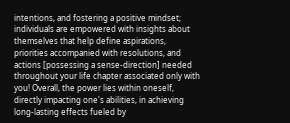intentions, and fostering a positive mindset; individuals are empowered with insights about themselves that help define aspirations, priorities accompanied with resolutions, and actions [possessing a sense-direction] needed throughout your life chapter associated only with you! Overall, the power lies within oneself, directly impacting one's abilities, in achieving long-lasting effects fueled by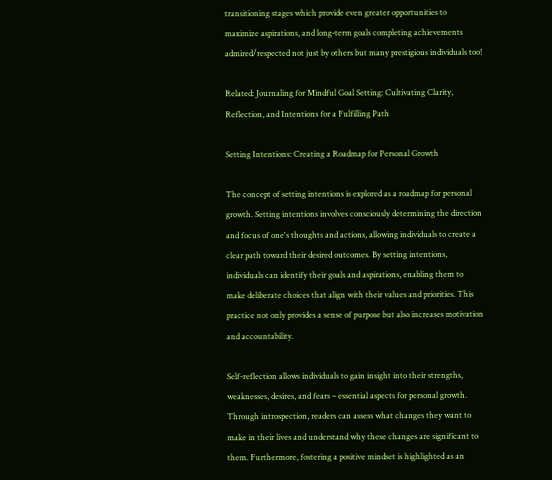transitioning stages which provide even greater opportunities to maximize aspirations, and long-term goals completing achievements admired/respected not just by others but many prestigious individuals too!

Related: Journaling for Mindful Goal Setting: Cultivating Clarity, Reflection, and Intentions for a Fulfilling Path

Setting Intentions: Creating a Roadmap for Personal Growth

The concept of setting intentions is explored as a roadmap for personal growth. Setting intentions involves consciously determining the direction and focus of one's thoughts and actions, allowing individuals to create a clear path toward their desired outcomes. By setting intentions, individuals can identify their goals and aspirations, enabling them to make deliberate choices that align with their values and priorities. This practice not only provides a sense of purpose but also increases motivation and accountability.

Self-reflection allows individuals to gain insight into their strengths, weaknesses, desires, and fears – essential aspects for personal growth. Through introspection, readers can assess what changes they want to make in their lives and understand why these changes are significant to them. Furthermore, fostering a positive mindset is highlighted as an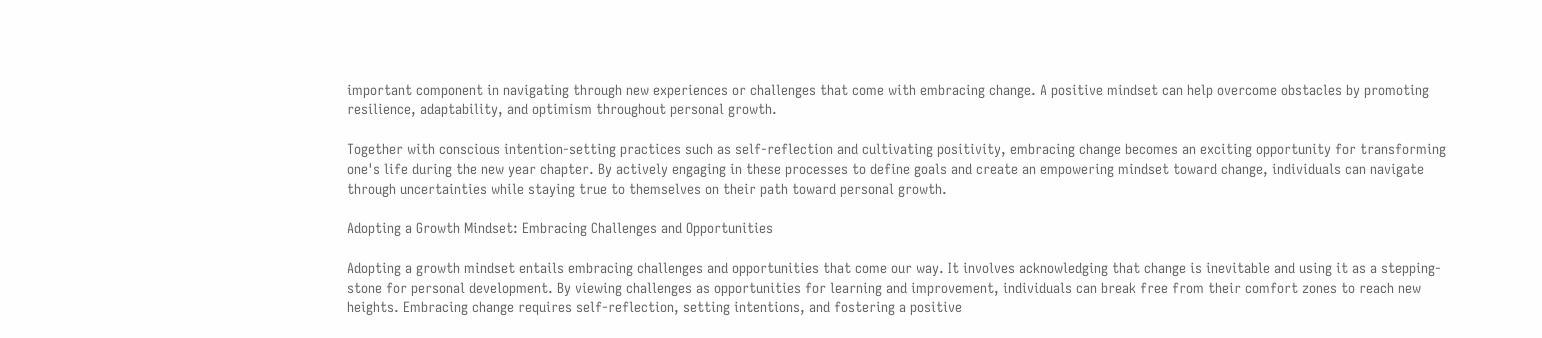important component in navigating through new experiences or challenges that come with embracing change. A positive mindset can help overcome obstacles by promoting resilience, adaptability, and optimism throughout personal growth.

Together with conscious intention-setting practices such as self-reflection and cultivating positivity, embracing change becomes an exciting opportunity for transforming one's life during the new year chapter. By actively engaging in these processes to define goals and create an empowering mindset toward change, individuals can navigate through uncertainties while staying true to themselves on their path toward personal growth.

Adopting a Growth Mindset: Embracing Challenges and Opportunities

Adopting a growth mindset entails embracing challenges and opportunities that come our way. It involves acknowledging that change is inevitable and using it as a stepping-stone for personal development. By viewing challenges as opportunities for learning and improvement, individuals can break free from their comfort zones to reach new heights. Embracing change requires self-reflection, setting intentions, and fostering a positive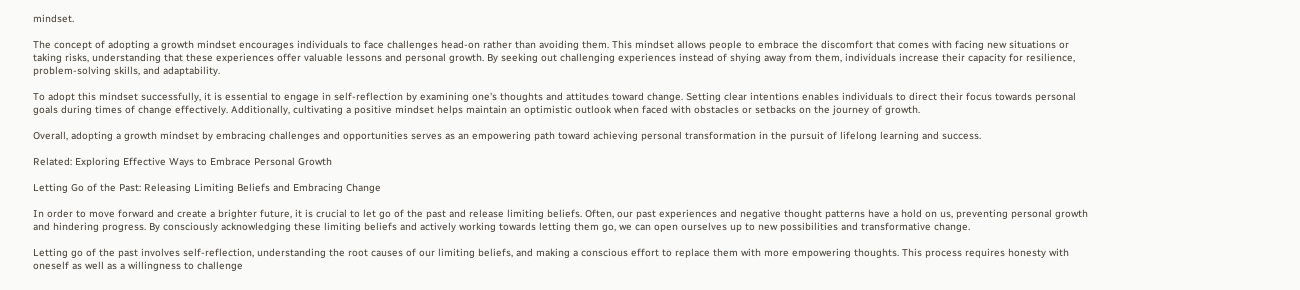mindset.

The concept of adopting a growth mindset encourages individuals to face challenges head-on rather than avoiding them. This mindset allows people to embrace the discomfort that comes with facing new situations or taking risks, understanding that these experiences offer valuable lessons and personal growth. By seeking out challenging experiences instead of shying away from them, individuals increase their capacity for resilience, problem-solving skills, and adaptability.

To adopt this mindset successfully, it is essential to engage in self-reflection by examining one's thoughts and attitudes toward change. Setting clear intentions enables individuals to direct their focus towards personal goals during times of change effectively. Additionally, cultivating a positive mindset helps maintain an optimistic outlook when faced with obstacles or setbacks on the journey of growth.

Overall, adopting a growth mindset by embracing challenges and opportunities serves as an empowering path toward achieving personal transformation in the pursuit of lifelong learning and success.

Related: Exploring Effective Ways to Embrace Personal Growth

Letting Go of the Past: Releasing Limiting Beliefs and Embracing Change

In order to move forward and create a brighter future, it is crucial to let go of the past and release limiting beliefs. Often, our past experiences and negative thought patterns have a hold on us, preventing personal growth and hindering progress. By consciously acknowledging these limiting beliefs and actively working towards letting them go, we can open ourselves up to new possibilities and transformative change.

Letting go of the past involves self-reflection, understanding the root causes of our limiting beliefs, and making a conscious effort to replace them with more empowering thoughts. This process requires honesty with oneself as well as a willingness to challenge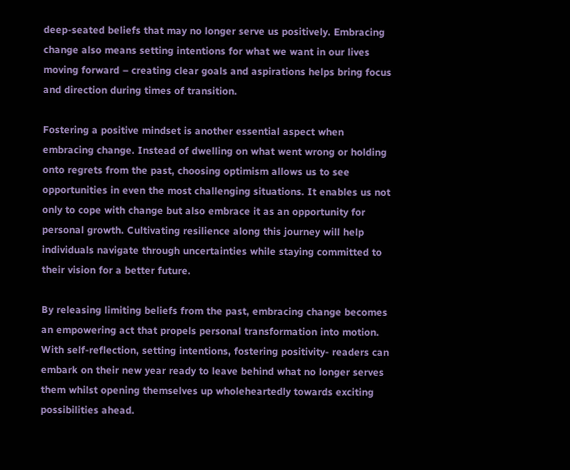deep-seated beliefs that may no longer serve us positively. Embracing change also means setting intentions for what we want in our lives moving forward – creating clear goals and aspirations helps bring focus and direction during times of transition.

Fostering a positive mindset is another essential aspect when embracing change. Instead of dwelling on what went wrong or holding onto regrets from the past, choosing optimism allows us to see opportunities in even the most challenging situations. It enables us not only to cope with change but also embrace it as an opportunity for personal growth. Cultivating resilience along this journey will help individuals navigate through uncertainties while staying committed to their vision for a better future.

By releasing limiting beliefs from the past, embracing change becomes an empowering act that propels personal transformation into motion. With self-reflection, setting intentions, fostering positivity- readers can embark on their new year ready to leave behind what no longer serves them whilst opening themselves up wholeheartedly towards exciting possibilities ahead.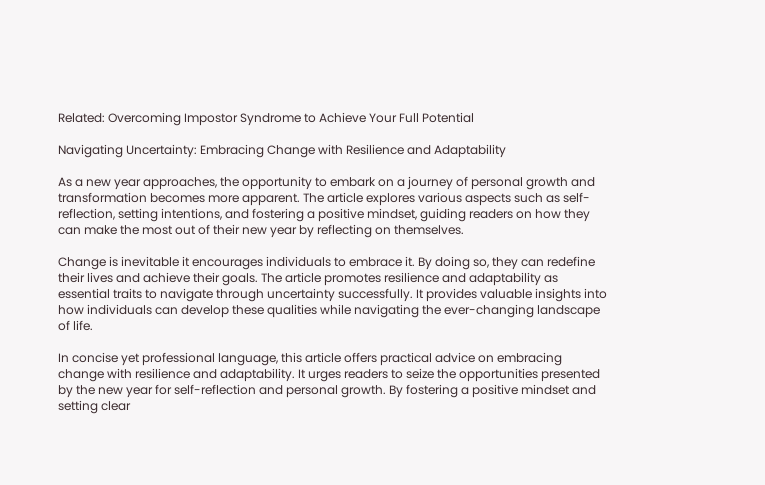Related: Overcoming Impostor Syndrome to Achieve Your Full Potential

Navigating Uncertainty: Embracing Change with Resilience and Adaptability

As a new year approaches, the opportunity to embark on a journey of personal growth and transformation becomes more apparent. The article explores various aspects such as self-reflection, setting intentions, and fostering a positive mindset, guiding readers on how they can make the most out of their new year by reflecting on themselves.

Change is inevitable it encourages individuals to embrace it. By doing so, they can redefine their lives and achieve their goals. The article promotes resilience and adaptability as essential traits to navigate through uncertainty successfully. It provides valuable insights into how individuals can develop these qualities while navigating the ever-changing landscape of life.

In concise yet professional language, this article offers practical advice on embracing change with resilience and adaptability. It urges readers to seize the opportunities presented by the new year for self-reflection and personal growth. By fostering a positive mindset and setting clear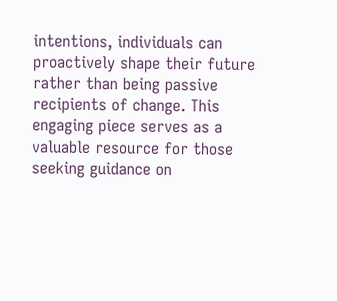intentions, individuals can proactively shape their future rather than being passive recipients of change. This engaging piece serves as a valuable resource for those seeking guidance on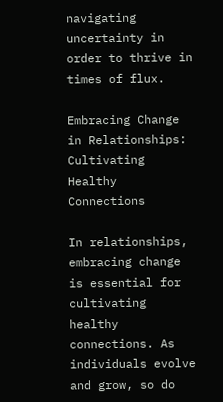navigating uncertainty in order to thrive in times of flux.

Embracing Change in Relationships: Cultivating Healthy Connections

In relationships, embracing change is essential for cultivating healthy connections. As individuals evolve and grow, so do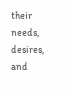their needs, desires, and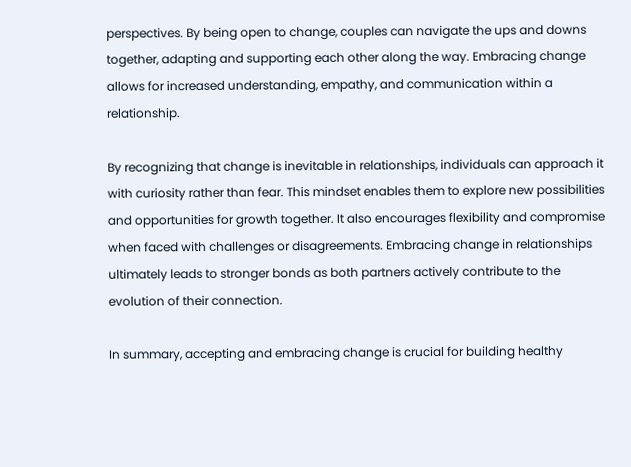perspectives. By being open to change, couples can navigate the ups and downs together, adapting and supporting each other along the way. Embracing change allows for increased understanding, empathy, and communication within a relationship.

By recognizing that change is inevitable in relationships, individuals can approach it with curiosity rather than fear. This mindset enables them to explore new possibilities and opportunities for growth together. It also encourages flexibility and compromise when faced with challenges or disagreements. Embracing change in relationships ultimately leads to stronger bonds as both partners actively contribute to the evolution of their connection.

In summary, accepting and embracing change is crucial for building healthy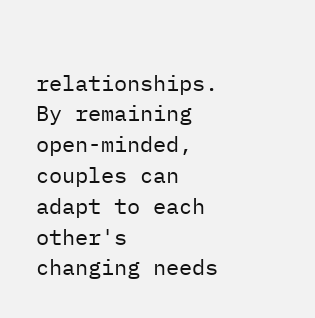relationships. By remaining open-minded, couples can adapt to each other's changing needs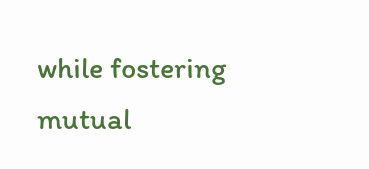while fostering mutual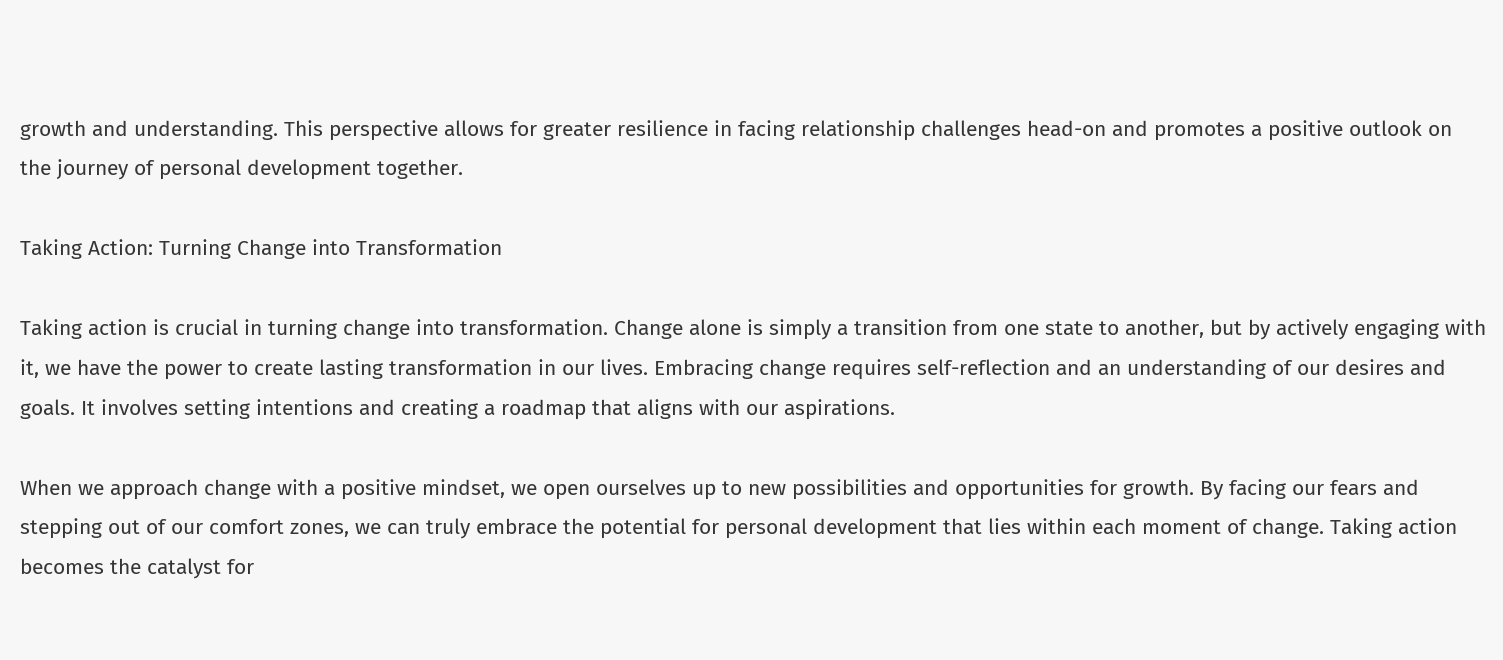growth and understanding. This perspective allows for greater resilience in facing relationship challenges head-on and promotes a positive outlook on the journey of personal development together.

Taking Action: Turning Change into Transformation

Taking action is crucial in turning change into transformation. Change alone is simply a transition from one state to another, but by actively engaging with it, we have the power to create lasting transformation in our lives. Embracing change requires self-reflection and an understanding of our desires and goals. It involves setting intentions and creating a roadmap that aligns with our aspirations.

When we approach change with a positive mindset, we open ourselves up to new possibilities and opportunities for growth. By facing our fears and stepping out of our comfort zones, we can truly embrace the potential for personal development that lies within each moment of change. Taking action becomes the catalyst for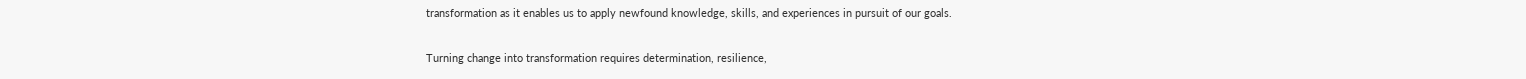transformation as it enables us to apply newfound knowledge, skills, and experiences in pursuit of our goals.

Turning change into transformation requires determination, resilience,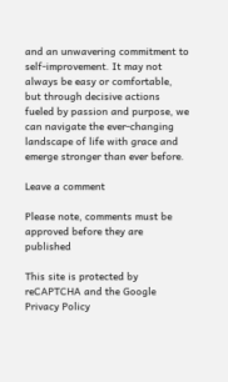and an unwavering commitment to self-improvement. It may not always be easy or comfortable, but through decisive actions fueled by passion and purpose, we can navigate the ever-changing landscape of life with grace and emerge stronger than ever before.

Leave a comment

Please note, comments must be approved before they are published

This site is protected by reCAPTCHA and the Google Privacy Policy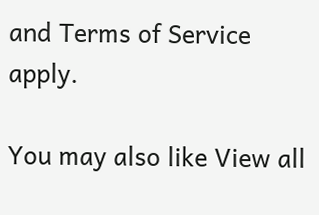and Terms of Service apply.

You may also like View all